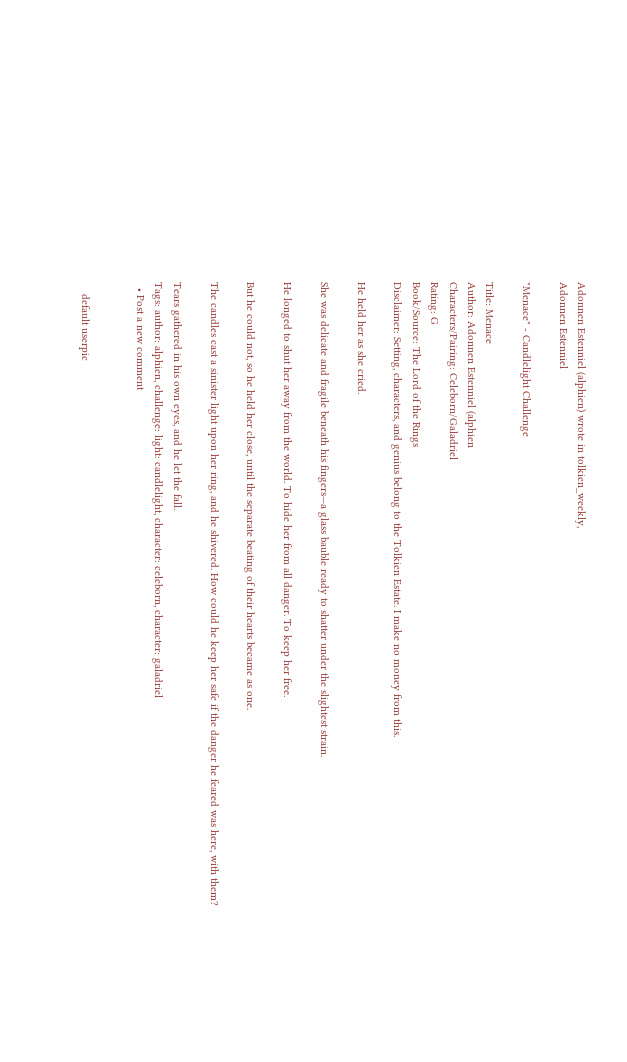Adonnen Estenniel (alphien) wrote in tolkien_weekly,
Adonnen Estenniel

"Menace" - Candlelight Challenge

Title: Menace
Author: Adonnen Estenniel (alphien
Characters/Pairing: Celeborn/Galadriel
Rating: G
Book/Source: The Lord of the Rings
Disclaimer: Setting, characters, and genius belong to the Tolkien Estate. I make no money from this.

He held her as she cried.

She was delicate and fragile beneath his fingers—a glass bauble ready to shatter under the slightest strain.

He longed to shut her away from the world. To hide her from all danger. To keep her free.

But he could not, so he held her close, until the separate beating of their hearts became as one.

The candles cast a sinister light upon her ring, and he shivered. How could he keep her safe if the danger he feared was here, with them?

Tears gathered in his own eyes, and he let the fall.
Tags: author: alphien, challenge: light: candlelight, character: celeborn, character: galadriel
  • Post a new comment


    default userpic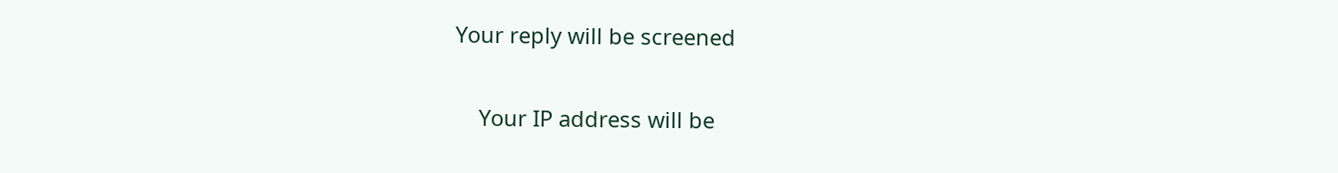Your reply will be screened

    Your IP address will be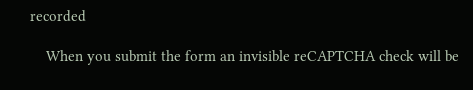recorded

    When you submit the form an invisible reCAPTCHA check will be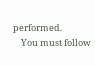performed.
    You must follow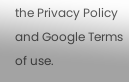the Privacy Policy and Google Terms of use.